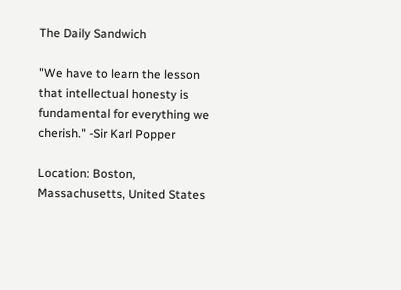The Daily Sandwich

"We have to learn the lesson that intellectual honesty is fundamental for everything we cherish." -Sir Karl Popper

Location: Boston, Massachusetts, United States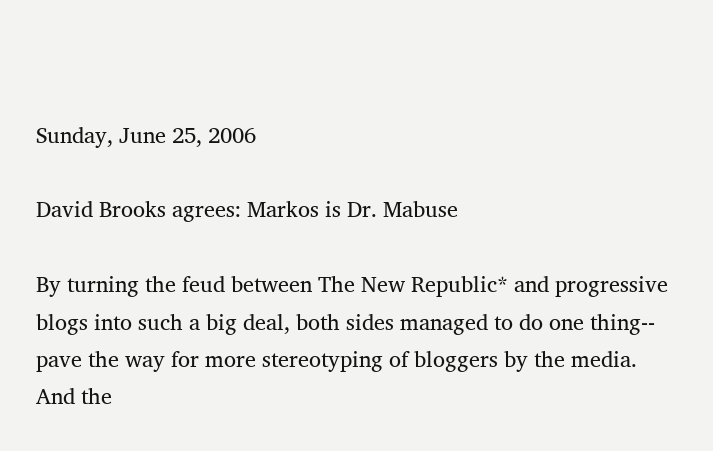Sunday, June 25, 2006

David Brooks agrees: Markos is Dr. Mabuse

By turning the feud between The New Republic* and progressive blogs into such a big deal, both sides managed to do one thing-- pave the way for more stereotyping of bloggers by the media. And the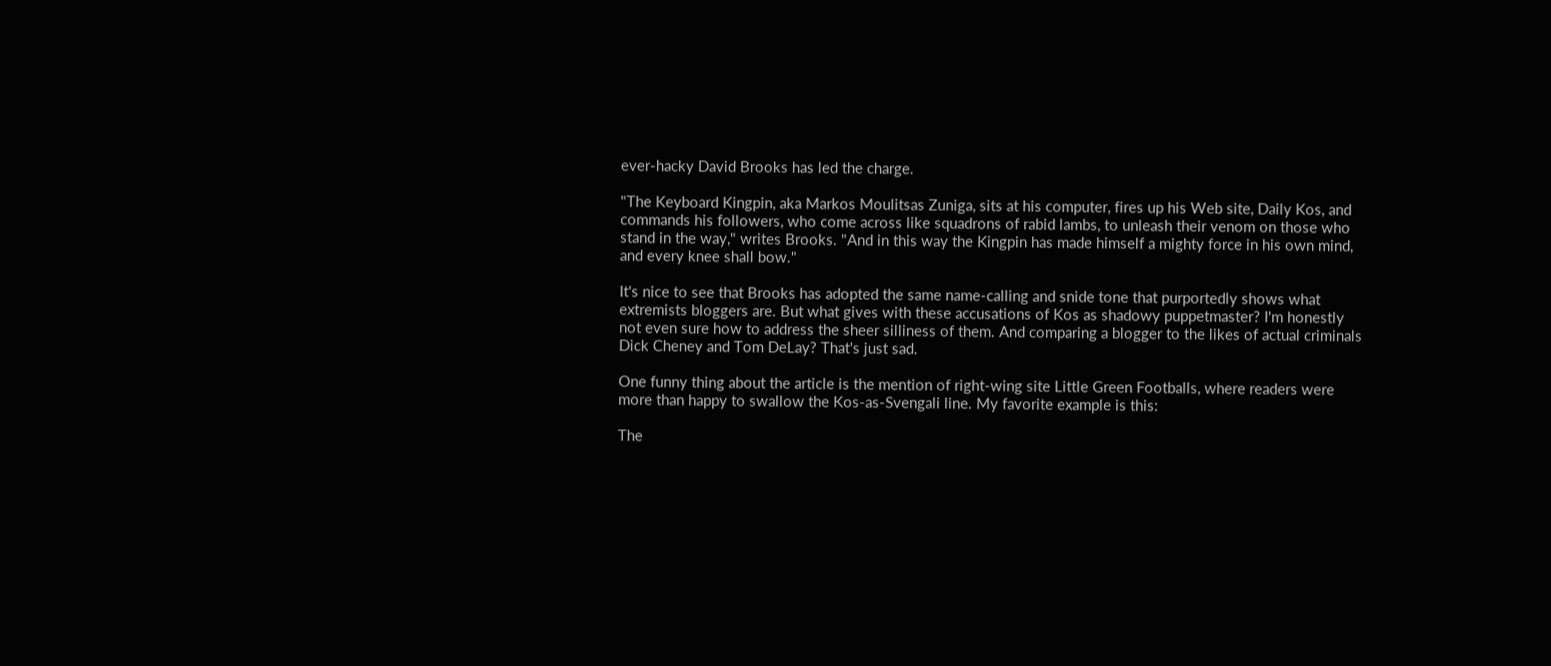ever-hacky David Brooks has led the charge.

"The Keyboard Kingpin, aka Markos Moulitsas Zuniga, sits at his computer, fires up his Web site, Daily Kos, and commands his followers, who come across like squadrons of rabid lambs, to unleash their venom on those who stand in the way," writes Brooks. "And in this way the Kingpin has made himself a mighty force in his own mind, and every knee shall bow."

It's nice to see that Brooks has adopted the same name-calling and snide tone that purportedly shows what extremists bloggers are. But what gives with these accusations of Kos as shadowy puppetmaster? I'm honestly not even sure how to address the sheer silliness of them. And comparing a blogger to the likes of actual criminals Dick Cheney and Tom DeLay? That's just sad.

One funny thing about the article is the mention of right-wing site Little Green Footballs, where readers were more than happy to swallow the Kos-as-Svengali line. My favorite example is this:

The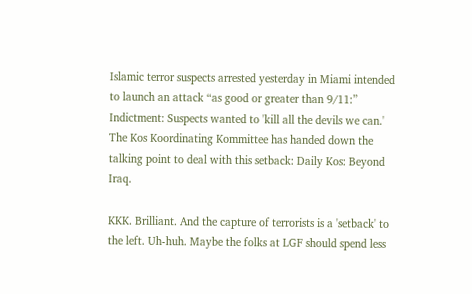Islamic terror suspects arrested yesterday in Miami intended to launch an attack “as good or greater than 9/11:” Indictment: Suspects wanted to 'kill all the devils we can.' The Kos Koordinating Kommittee has handed down the talking point to deal with this setback: Daily Kos: Beyond Iraq.

KKK. Brilliant. And the capture of terrorists is a 'setback' to the left. Uh-huh. Maybe the folks at LGF should spend less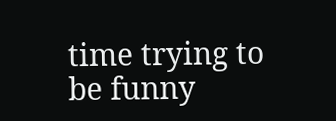time trying to be funny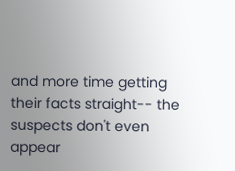and more time getting their facts straight-- the suspects don't even appear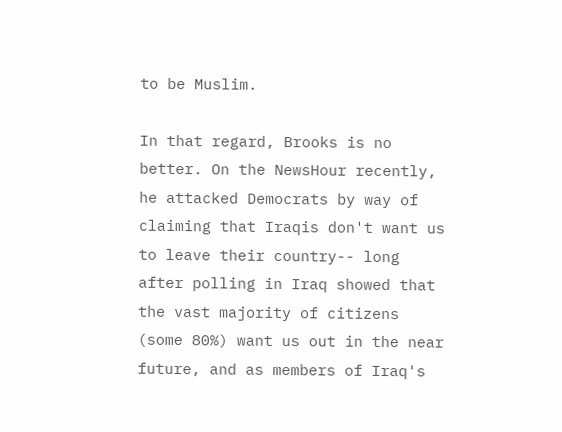to be Muslim.

In that regard, Brooks is no better. On the NewsHour recently, he attacked Democrats by way of claiming that Iraqis don't want us to leave their country-- long after polling in Iraq showed that the vast majority of citizens (some 80%) want us out in the near future, and as members of Iraq's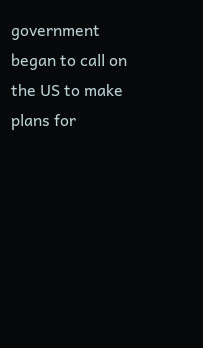government began to call on the US to make plans for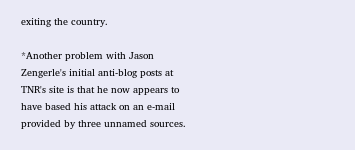exiting the country.

*Another problem with Jason Zengerle's initial anti-blog posts at TNR's site is that he now appears to have based his attack on an e-mail provided by three unnamed sources.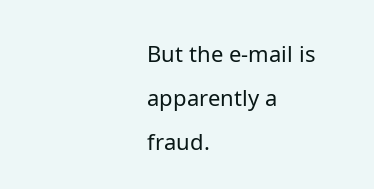But the e-mail is apparently a fraud.